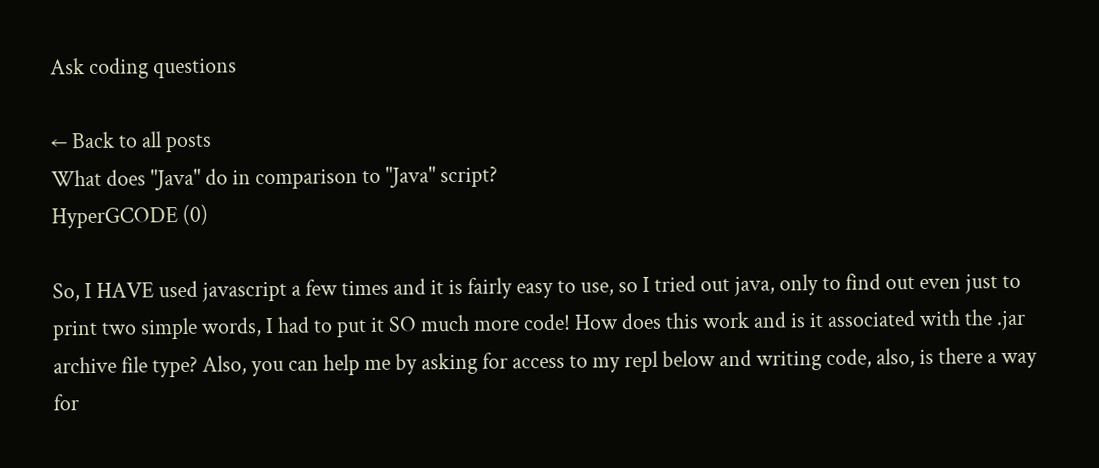Ask coding questions

← Back to all posts
What does "Java" do in comparison to "Java" script?
HyperGCODE (0)

So, I HAVE used javascript a few times and it is fairly easy to use, so I tried out java, only to find out even just to print two simple words, I had to put it SO much more code! How does this work and is it associated with the .jar archive file type? Also, you can help me by asking for access to my repl below and writing code, also, is there a way for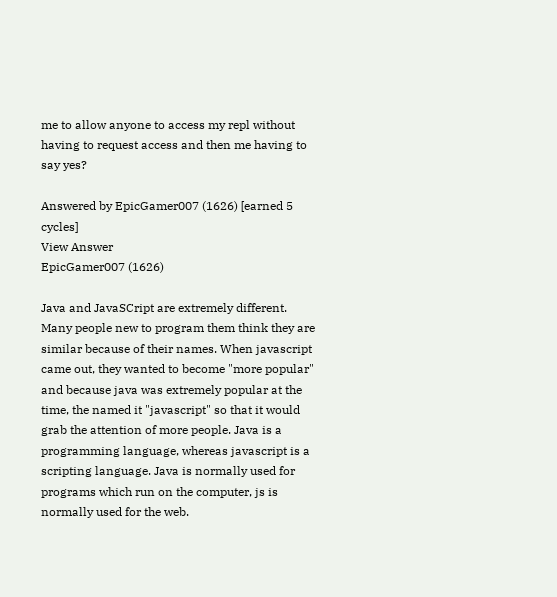me to allow anyone to access my repl without having to request access and then me having to say yes?

Answered by EpicGamer007 (1626) [earned 5 cycles]
View Answer
EpicGamer007 (1626)

Java and JavaSCript are extremely different. Many people new to program them think they are similar because of their names. When javascript came out, they wanted to become "more popular" and because java was extremely popular at the time, the named it "javascript" so that it would grab the attention of more people. Java is a programming language, whereas javascript is a scripting language. Java is normally used for programs which run on the computer, js is normally used for the web.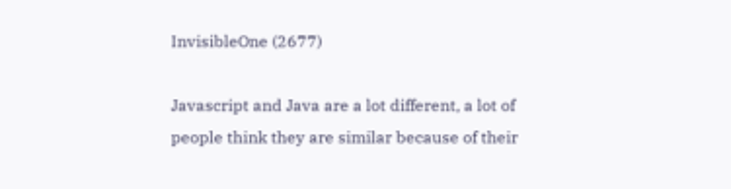InvisibleOne (2677)

Javascript and Java are a lot different, a lot of people think they are similar because of their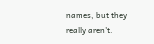names, but they really aren't.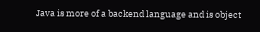Java is more of a backend language and is object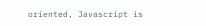oriented, Javascript is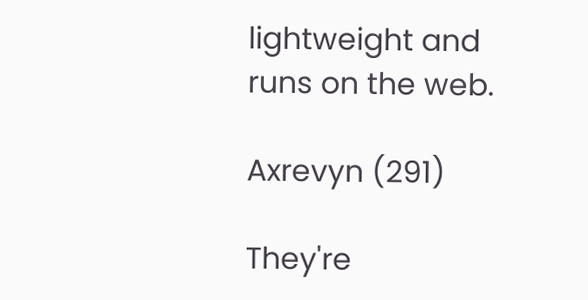lightweight and runs on the web.

Axrevyn (291)

They're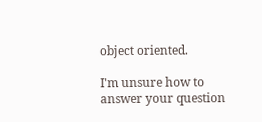object oriented.

I'm unsure how to answer your question